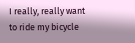I really, really want to ride my bicycle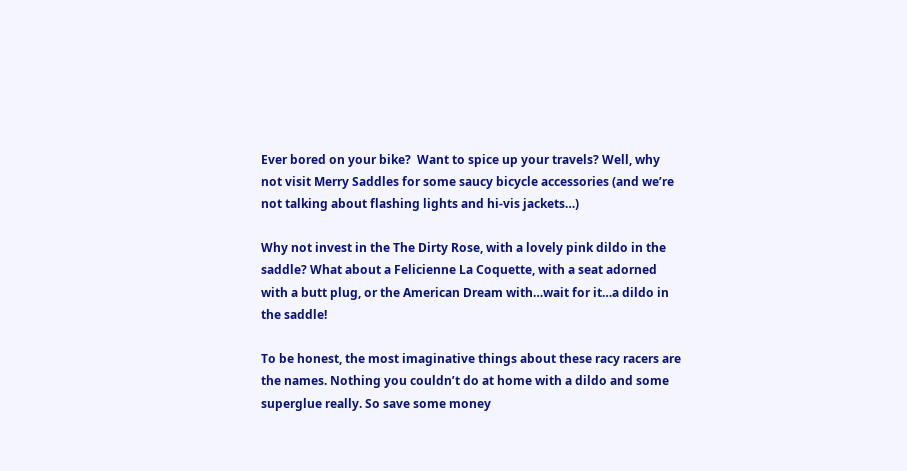Ever bored on your bike?  Want to spice up your travels? Well, why not visit Merry Saddles for some saucy bicycle accessories (and we’re not talking about flashing lights and hi-vis jackets…)

Why not invest in the The Dirty Rose, with a lovely pink dildo in the saddle? What about a Felicienne La Coquette, with a seat adorned with a butt plug, or the American Dream with…wait for it…a dildo in the saddle!

To be honest, the most imaginative things about these racy racers are the names. Nothing you couldn’t do at home with a dildo and some superglue really. So save some money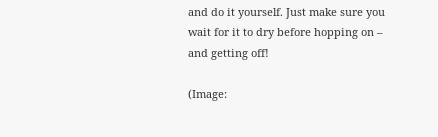and do it yourself. Just make sure you wait for it to dry before hopping on – and getting off!

(Image: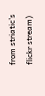from striatic's flickr stream)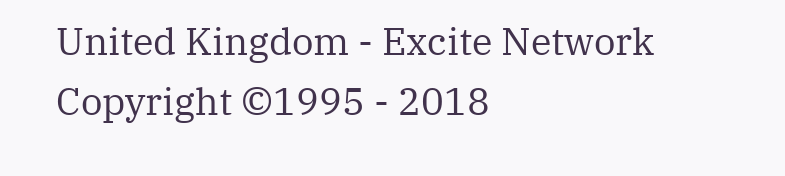United Kingdom - Excite Network Copyright ©1995 - 2018